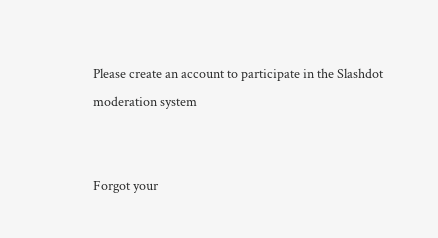Please create an account to participate in the Slashdot moderation system


Forgot your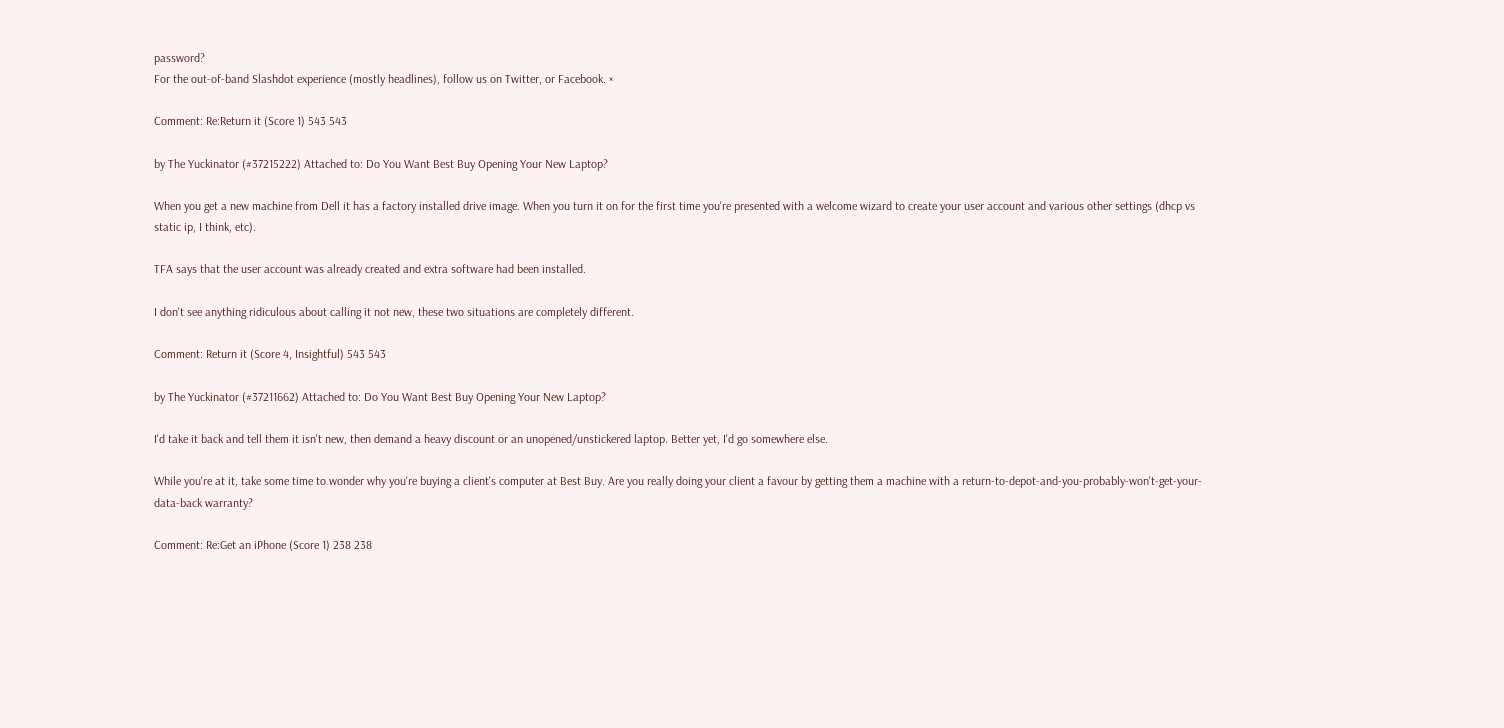password?
For the out-of-band Slashdot experience (mostly headlines), follow us on Twitter, or Facebook. ×

Comment: Re:Return it (Score 1) 543 543

by The Yuckinator (#37215222) Attached to: Do You Want Best Buy Opening Your New Laptop?

When you get a new machine from Dell it has a factory installed drive image. When you turn it on for the first time you're presented with a welcome wizard to create your user account and various other settings (dhcp vs static ip, I think, etc).

TFA says that the user account was already created and extra software had been installed.

I don't see anything ridiculous about calling it not new, these two situations are completely different.

Comment: Return it (Score 4, Insightful) 543 543

by The Yuckinator (#37211662) Attached to: Do You Want Best Buy Opening Your New Laptop?

I'd take it back and tell them it isn't new, then demand a heavy discount or an unopened/unstickered laptop. Better yet, I'd go somewhere else.

While you're at it, take some time to wonder why you're buying a client's computer at Best Buy. Are you really doing your client a favour by getting them a machine with a return-to-depot-and-you-probably-won't-get-your-data-back warranty?

Comment: Re:Get an iPhone (Score 1) 238 238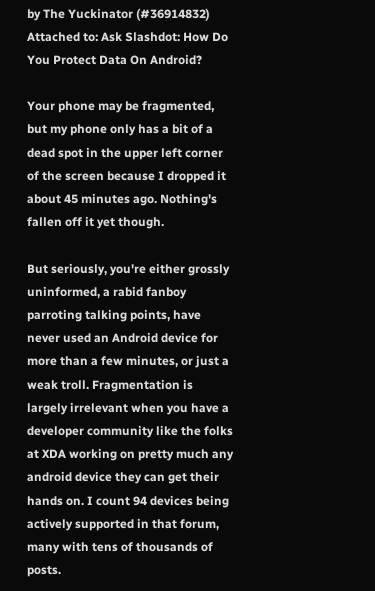by The Yuckinator (#36914832) Attached to: Ask Slashdot: How Do You Protect Data On Android?

Your phone may be fragmented, but my phone only has a bit of a dead spot in the upper left corner of the screen because I dropped it about 45 minutes ago. Nothing's fallen off it yet though.

But seriously, you're either grossly uninformed, a rabid fanboy parroting talking points, have never used an Android device for more than a few minutes, or just a weak troll. Fragmentation is largely irrelevant when you have a developer community like the folks at XDA working on pretty much any android device they can get their hands on. I count 94 devices being actively supported in that forum, many with tens of thousands of posts.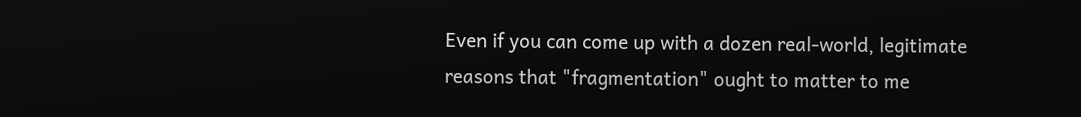Even if you can come up with a dozen real-world, legitimate reasons that "fragmentation" ought to matter to me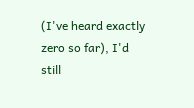(I've heard exactly zero so far), I'd still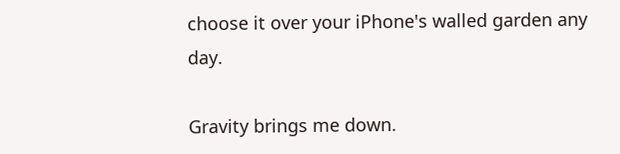choose it over your iPhone's walled garden any day.

Gravity brings me down.